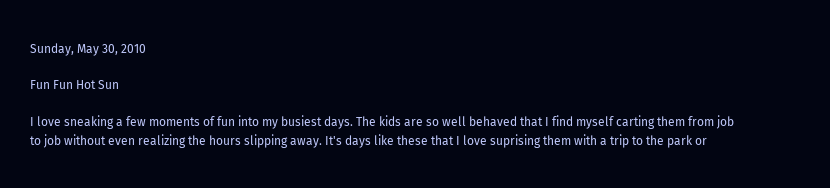Sunday, May 30, 2010

Fun Fun Hot Sun

I love sneaking a few moments of fun into my busiest days. The kids are so well behaved that I find myself carting them from job to job without even realizing the hours slipping away. It's days like these that I love suprising them with a trip to the park or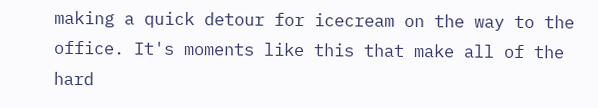making a quick detour for icecream on the way to the office. It's moments like this that make all of the hard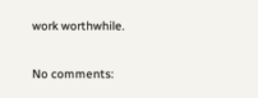work worthwhile.

No comments: